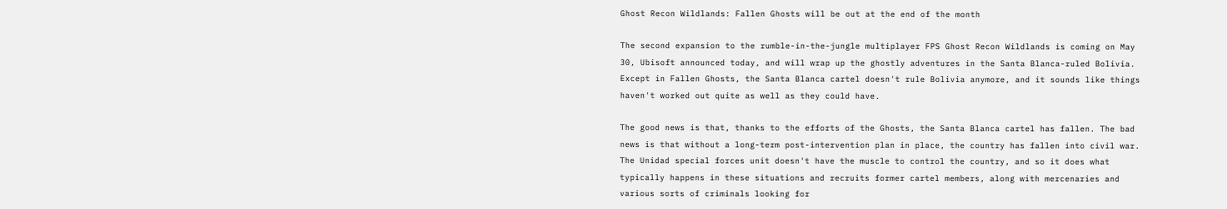Ghost Recon Wildlands: Fallen Ghosts will be out at the end of the month

The second expansion to the rumble-in-the-jungle multiplayer FPS Ghost Recon Wildlands is coming on May 30, Ubisoft announced today, and will wrap up the ghostly adventures in the Santa Blanca-ruled Bolivia. Except in Fallen Ghosts, the Santa Blanca cartel doesn't rule Bolivia anymore, and it sounds like things haven't worked out quite as well as they could have.

The good news is that, thanks to the efforts of the Ghosts, the Santa Blanca cartel has fallen. The bad news is that without a long-term post-intervention plan in place, the country has fallen into civil war. The Unidad special forces unit doesn't have the muscle to control the country, and so it does what typically happens in these situations and recruits former cartel members, along with mercenaries and various sorts of criminals looking for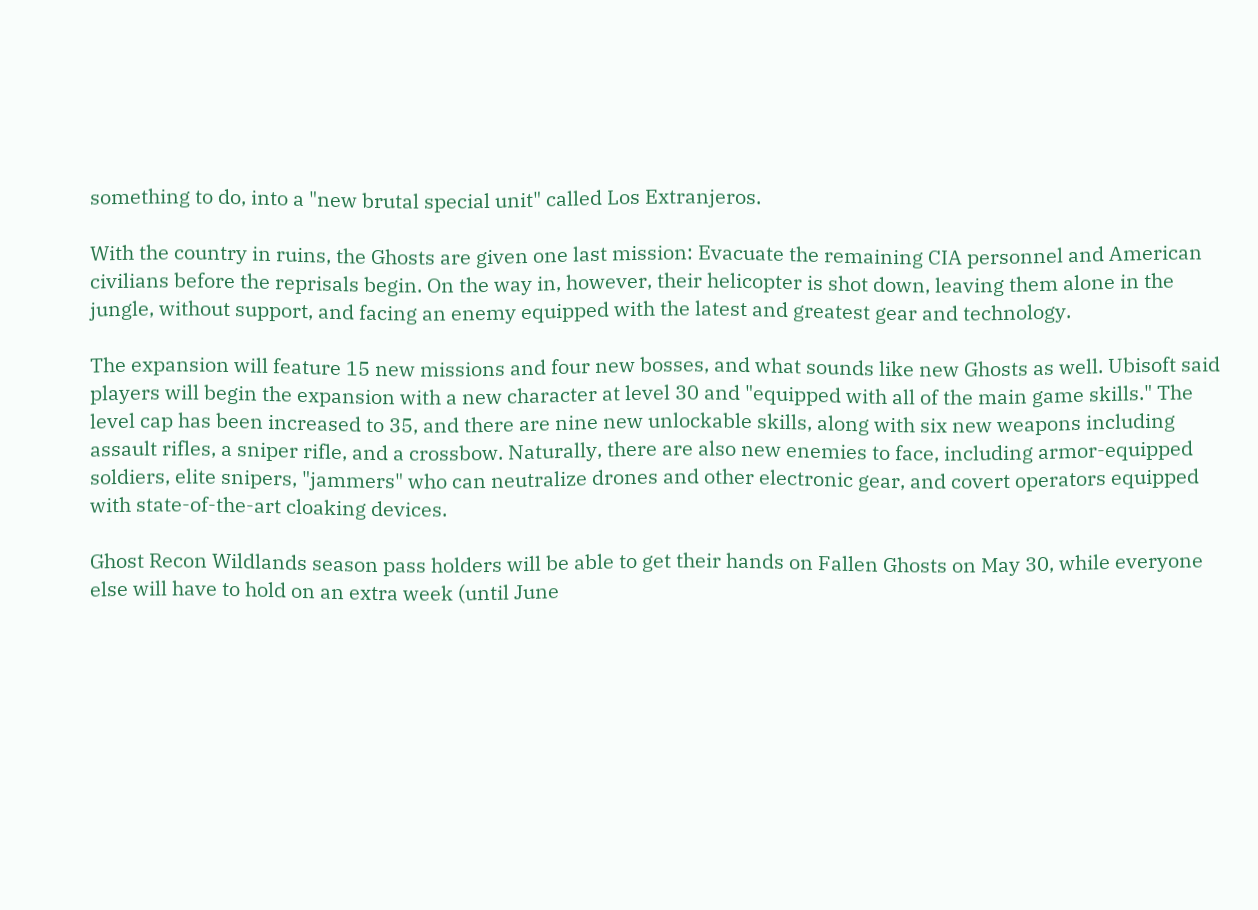something to do, into a "new brutal special unit" called Los Extranjeros.

With the country in ruins, the Ghosts are given one last mission: Evacuate the remaining CIA personnel and American civilians before the reprisals begin. On the way in, however, their helicopter is shot down, leaving them alone in the jungle, without support, and facing an enemy equipped with the latest and greatest gear and technology.

The expansion will feature 15 new missions and four new bosses, and what sounds like new Ghosts as well. Ubisoft said players will begin the expansion with a new character at level 30 and "equipped with all of the main game skills." The level cap has been increased to 35, and there are nine new unlockable skills, along with six new weapons including assault rifles, a sniper rifle, and a crossbow. Naturally, there are also new enemies to face, including armor-equipped soldiers, elite snipers, "jammers" who can neutralize drones and other electronic gear, and covert operators equipped with state-of-the-art cloaking devices.

Ghost Recon Wildlands season pass holders will be able to get their hands on Fallen Ghosts on May 30, while everyone else will have to hold on an extra week (until June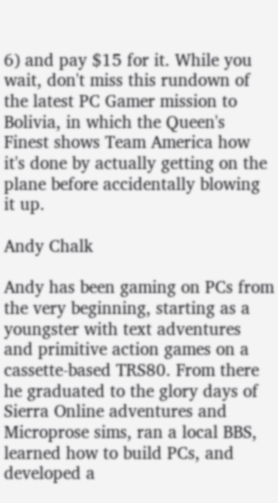6) and pay $15 for it. While you wait, don't miss this rundown of the latest PC Gamer mission to Bolivia, in which the Queen's Finest shows Team America how it's done by actually getting on the plane before accidentally blowing it up.

Andy Chalk

Andy has been gaming on PCs from the very beginning, starting as a youngster with text adventures and primitive action games on a cassette-based TRS80. From there he graduated to the glory days of Sierra Online adventures and Microprose sims, ran a local BBS, learned how to build PCs, and developed a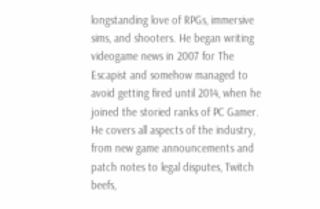longstanding love of RPGs, immersive sims, and shooters. He began writing videogame news in 2007 for The Escapist and somehow managed to avoid getting fired until 2014, when he joined the storied ranks of PC Gamer. He covers all aspects of the industry, from new game announcements and patch notes to legal disputes, Twitch beefs,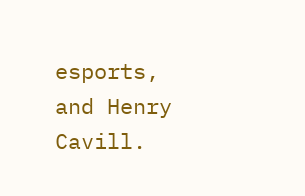esports, and Henry Cavill.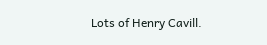Lots of Henry Cavill.